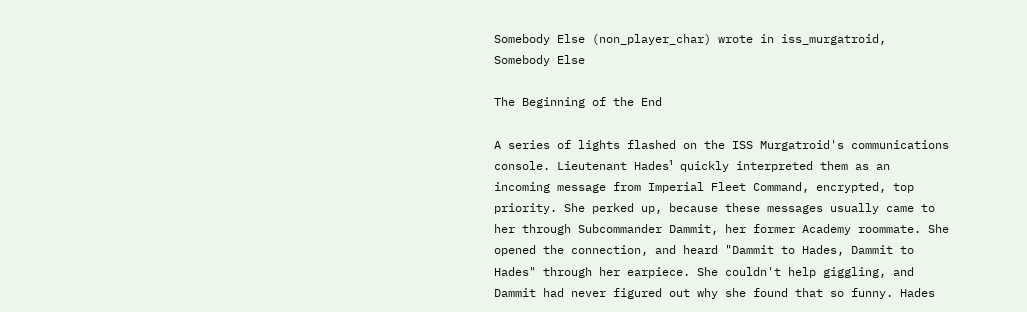Somebody Else (non_player_char) wrote in iss_murgatroid,
Somebody Else

The Beginning of the End

A series of lights flashed on the ISS Murgatroid's communications console. Lieutenant Hades¹ quickly interpreted them as an incoming message from Imperial Fleet Command, encrypted, top priority. She perked up, because these messages usually came to her through Subcommander Dammit, her former Academy roommate. She opened the connection, and heard "Dammit to Hades, Dammit to Hades" through her earpiece. She couldn't help giggling, and Dammit had never figured out why she found that so funny. Hades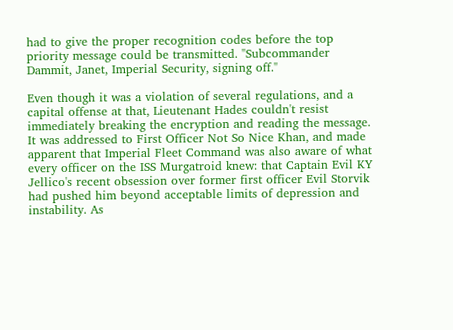had to give the proper recognition codes before the top priority message could be transmitted. "Subcommander Dammit, Janet, Imperial Security, signing off."

Even though it was a violation of several regulations, and a capital offense at that, Lieutenant Hades couldn't resist immediately breaking the encryption and reading the message. It was addressed to First Officer Not So Nice Khan, and made apparent that Imperial Fleet Command was also aware of what every officer on the ISS Murgatroid knew: that Captain Evil KY Jellico's recent obsession over former first officer Evil Storvik had pushed him beyond acceptable limits of depression and instability. As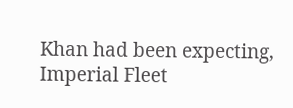Khan had been expecting, Imperial Fleet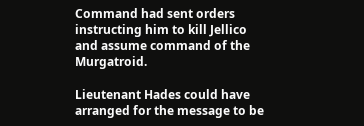Command had sent orders instructing him to kill Jellico and assume command of the Murgatroid.

Lieutenant Hades could have arranged for the message to be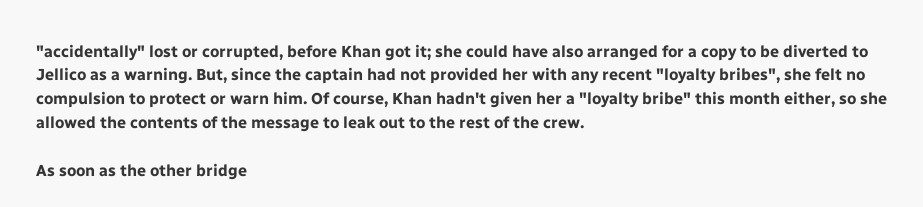"accidentally" lost or corrupted, before Khan got it; she could have also arranged for a copy to be diverted to Jellico as a warning. But, since the captain had not provided her with any recent "loyalty bribes", she felt no compulsion to protect or warn him. Of course, Khan hadn't given her a "loyalty bribe" this month either, so she allowed the contents of the message to leak out to the rest of the crew.

As soon as the other bridge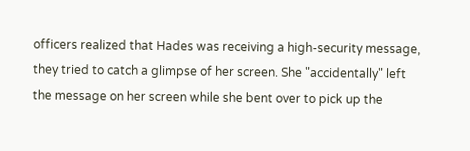officers realized that Hades was receiving a high-security message, they tried to catch a glimpse of her screen. She "accidentally" left the message on her screen while she bent over to pick up the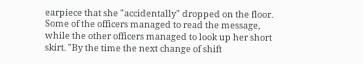earpiece that she "accidentally" dropped on the floor. Some of the officers managed to read the message, while the other officers managed to look up her short skirt. "By the time the next change of shift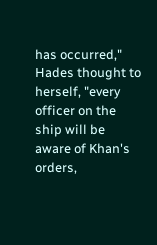has occurred," Hades thought to herself, "every officer on the ship will be aware of Khan's orders,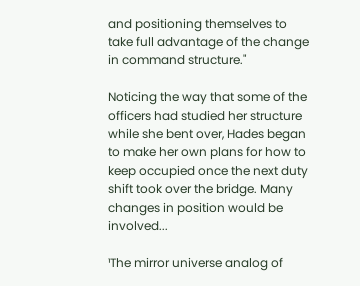and positioning themselves to take full advantage of the change in command structure."

Noticing the way that some of the officers had studied her structure while she bent over, Hades began to make her own plans for how to keep occupied once the next duty shift took over the bridge. Many changes in position would be involved...

¹The mirror universe analog of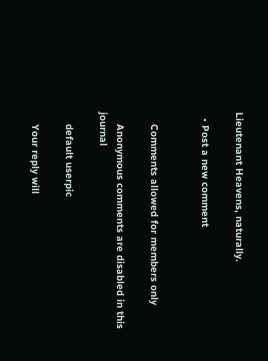Lieutenant Heavens, naturally.

  • Post a new comment


    Comments allowed for members only

    Anonymous comments are disabled in this journal

    default userpic

    Your reply will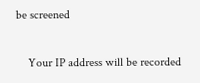be screened

    Your IP address will be recorded